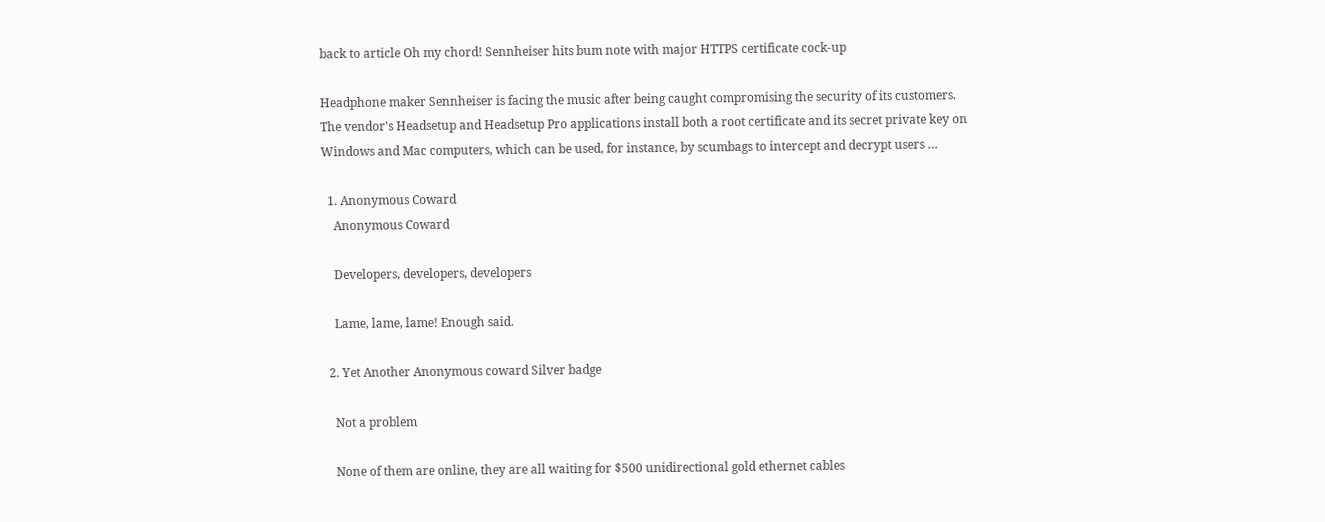back to article Oh my chord! Sennheiser hits bum note with major HTTPS certificate cock-up

Headphone maker Sennheiser is facing the music after being caught compromising the security of its customers. The vendor's Headsetup and Headsetup Pro applications install both a root certificate and its secret private key on Windows and Mac computers, which can be used, for instance, by scumbags to intercept and decrypt users …

  1. Anonymous Coward
    Anonymous Coward

    Developers, developers, developers

    Lame, lame, lame! Enough said.

  2. Yet Another Anonymous coward Silver badge

    Not a problem

    None of them are online, they are all waiting for $500 unidirectional gold ethernet cables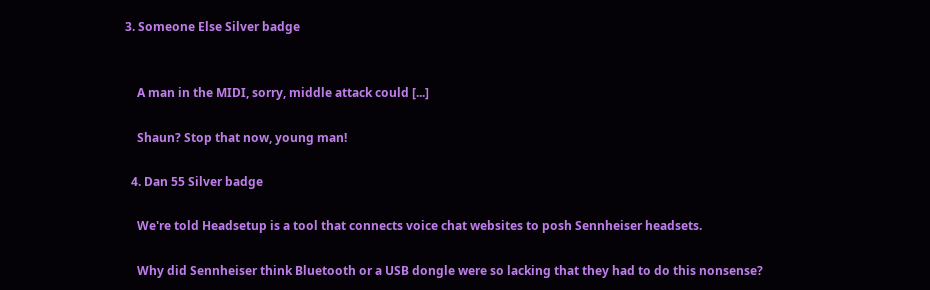3. Someone Else Silver badge


    A man in the MIDI, sorry, middle attack could [...]

    Shaun? Stop that now, young man!

  4. Dan 55 Silver badge

    We're told Headsetup is a tool that connects voice chat websites to posh Sennheiser headsets.

    Why did Sennheiser think Bluetooth or a USB dongle were so lacking that they had to do this nonsense?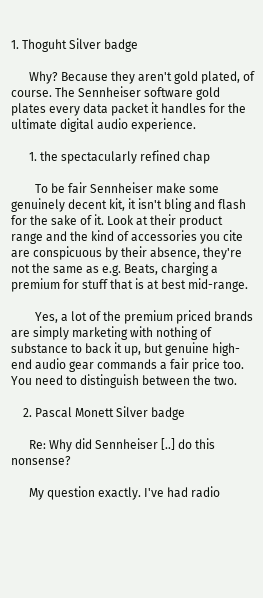1. Thoguht Silver badge

      Why? Because they aren't gold plated, of course. The Sennheiser software gold plates every data packet it handles for the ultimate digital audio experience.

      1. the spectacularly refined chap

        To be fair Sennheiser make some genuinely decent kit, it isn't bling and flash for the sake of it. Look at their product range and the kind of accessories you cite are conspicuous by their absence, they're not the same as e.g. Beats, charging a premium for stuff that is at best mid-range.

        Yes, a lot of the premium priced brands are simply marketing with nothing of substance to back it up, but genuine high-end audio gear commands a fair price too. You need to distinguish between the two.

    2. Pascal Monett Silver badge

      Re: Why did Sennheiser [..] do this nonsense?

      My question exactly. I've had radio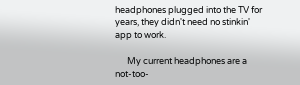headphones plugged into the TV for years, they didn't need no stinkin' app to work.

      My current headphones are a not-too-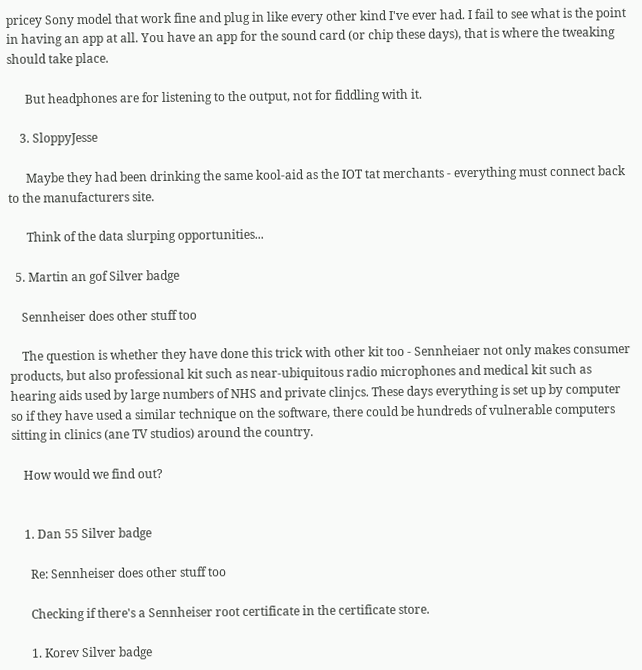pricey Sony model that work fine and plug in like every other kind I've ever had. I fail to see what is the point in having an app at all. You have an app for the sound card (or chip these days), that is where the tweaking should take place.

      But headphones are for listening to the output, not for fiddling with it.

    3. SloppyJesse

      Maybe they had been drinking the same kool-aid as the IOT tat merchants - everything must connect back to the manufacturers site.

      Think of the data slurping opportunities...

  5. Martin an gof Silver badge

    Sennheiser does other stuff too

    The question is whether they have done this trick with other kit too - Sennheiaer not only makes consumer products, but also professional kit such as near-ubiquitous radio microphones and medical kit such as hearing aids used by large numbers of NHS and private clinjcs. These days everything is set up by computer so if they have used a similar technique on the software, there could be hundreds of vulnerable computers sitting in clinics (ane TV studios) around the country.

    How would we find out?


    1. Dan 55 Silver badge

      Re: Sennheiser does other stuff too

      Checking if there's a Sennheiser root certificate in the certificate store.

      1. Korev Silver badge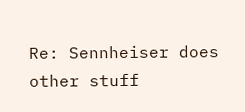Re: Sennheiser does other stuff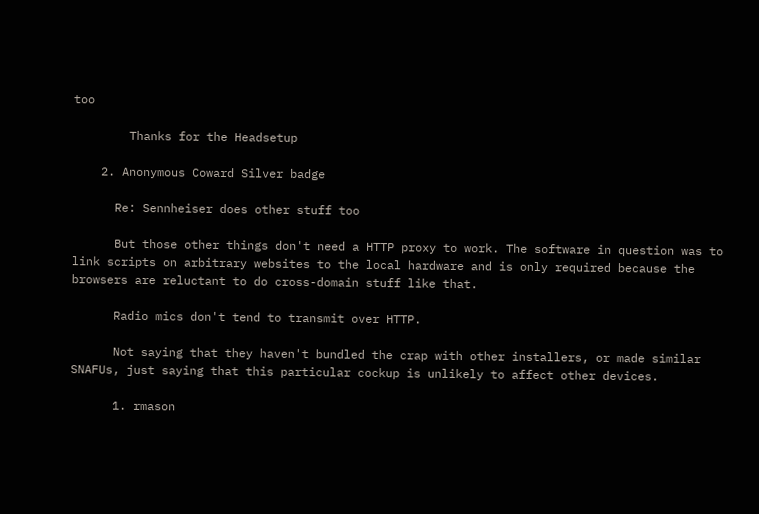too

        Thanks for the Headsetup

    2. Anonymous Coward Silver badge

      Re: Sennheiser does other stuff too

      But those other things don't need a HTTP proxy to work. The software in question was to link scripts on arbitrary websites to the local hardware and is only required because the browsers are reluctant to do cross-domain stuff like that.

      Radio mics don't tend to transmit over HTTP.

      Not saying that they haven't bundled the crap with other installers, or made similar SNAFUs, just saying that this particular cockup is unlikely to affect other devices.

      1. rmason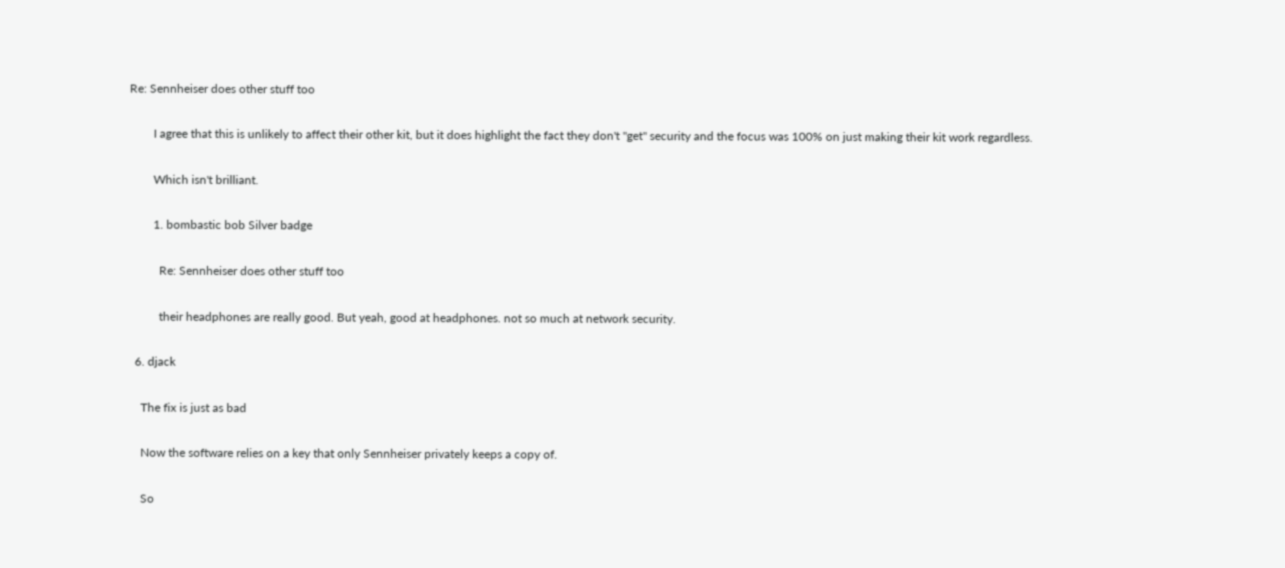Re: Sennheiser does other stuff too

        I agree that this is unlikely to affect their other kit, but it does highlight the fact they don't "get" security and the focus was 100% on just making their kit work regardless.

        Which isn't brilliant.

        1. bombastic bob Silver badge

          Re: Sennheiser does other stuff too

          their headphones are really good. But yeah, good at headphones. not so much at network security.

  6. djack

    The fix is just as bad

    Now the software relies on a key that only Sennheiser privately keeps a copy of.

    So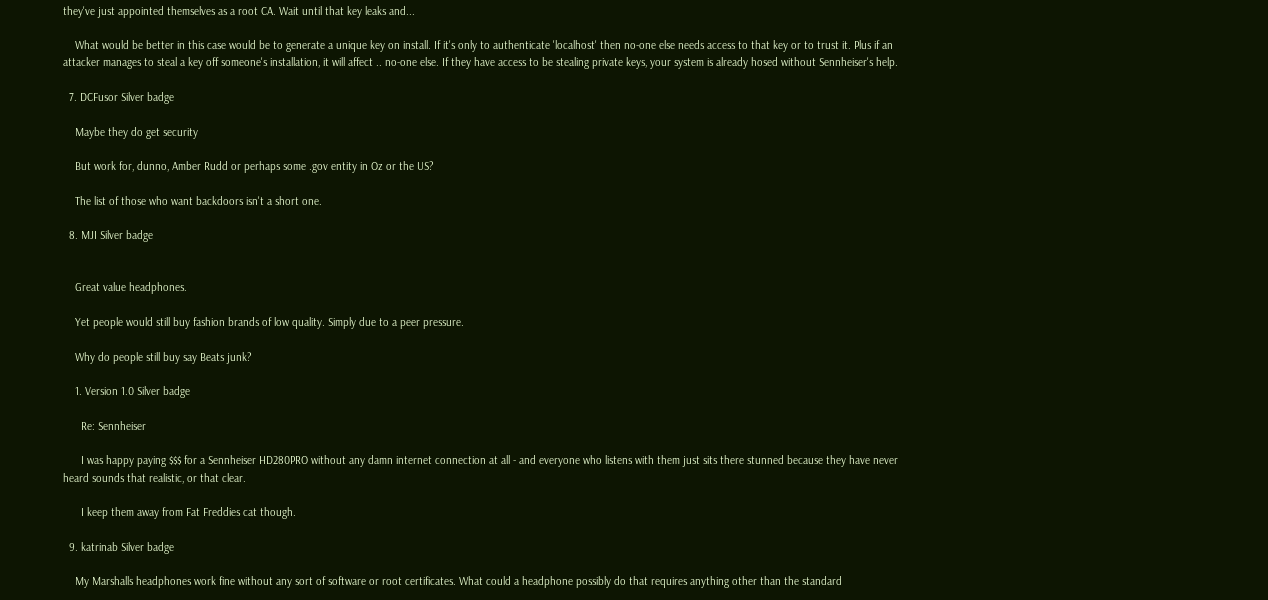they've just appointed themselves as a root CA. Wait until that key leaks and...

    What would be better in this case would be to generate a unique key on install. If it's only to authenticate 'localhost' then no-one else needs access to that key or to trust it. Plus if an attacker manages to steal a key off someone's installation, it will affect .. no-one else. If they have access to be stealing private keys, your system is already hosed without Sennheiser's help.

  7. DCFusor Silver badge

    Maybe they do get security

    But work for, dunno, Amber Rudd or perhaps some .gov entity in Oz or the US?

    The list of those who want backdoors isn't a short one.

  8. MJI Silver badge


    Great value headphones.

    Yet people would still buy fashion brands of low quality. Simply due to a peer pressure.

    Why do people still buy say Beats junk?

    1. Version 1.0 Silver badge

      Re: Sennheiser

      I was happy paying $$$ for a Sennheiser HD280PRO without any damn internet connection at all - and everyone who listens with them just sits there stunned because they have never heard sounds that realistic, or that clear.

      I keep them away from Fat Freddies cat though.

  9. katrinab Silver badge

    My Marshalls headphones work fine without any sort of software or root certificates. What could a headphone possibly do that requires anything other than the standard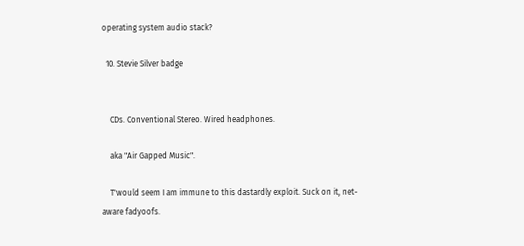operating system audio stack?

  10. Stevie Silver badge


    CDs. Conventional Stereo. Wired headphones.

    aka "Air Gapped Music".

    T'would seem I am immune to this dastardly exploit. Suck on it, net-aware fadyoofs.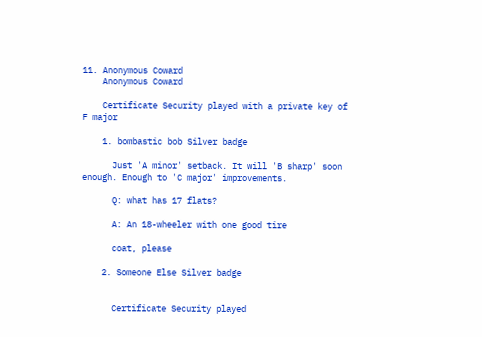11. Anonymous Coward
    Anonymous Coward

    Certificate Security played with a private key of F major

    1. bombastic bob Silver badge

      Just 'A minor' setback. It will 'B sharp' soon enough. Enough to 'C major' improvements.

      Q: what has 17 flats?

      A: An 18-wheeler with one good tire

      coat, please

    2. Someone Else Silver badge


      Certificate Security played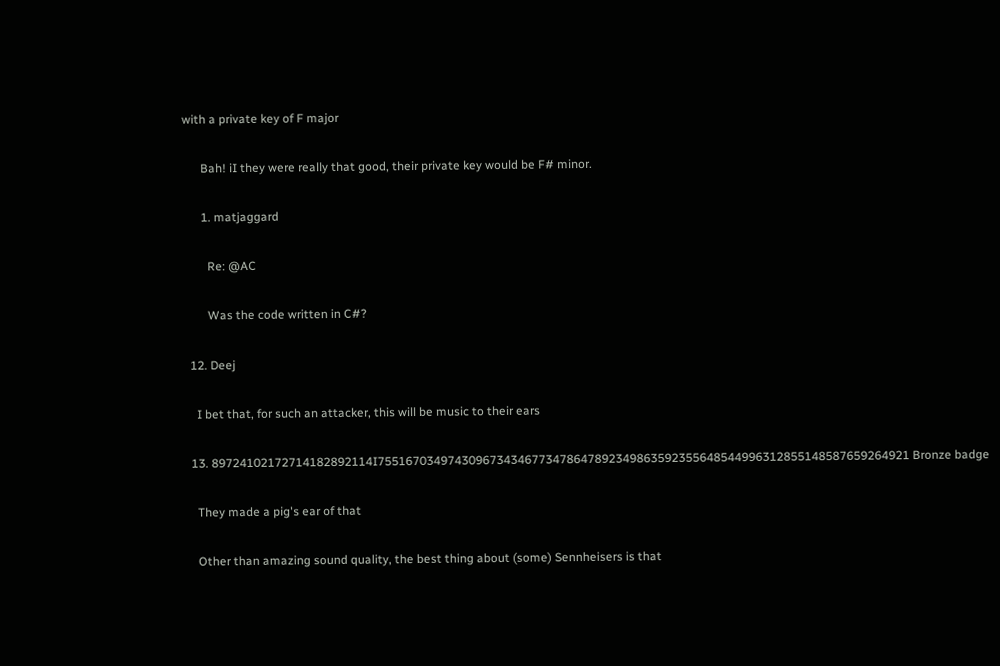with a private key of F major

      Bah! iI they were really that good, their private key would be F# minor.

      1. matjaggard

        Re: @AC

        Was the code written in C#?

  12. Deej

    I bet that, for such an attacker, this will be music to their ears

  13. 89724102172714182892114I7551670349743096734346773478647892349863592355648544996312855148587659264921 Bronze badge

    They made a pig's ear of that

    Other than amazing sound quality, the best thing about (some) Sennheisers is that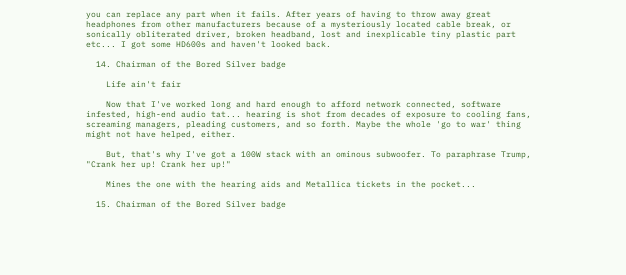you can replace any part when it fails. After years of having to throw away great headphones from other manufacturers because of a mysteriously located cable break, or sonically obliterated driver, broken headband, lost and inexplicable tiny plastic part etc... I got some HD600s and haven't looked back.

  14. Chairman of the Bored Silver badge

    Life ain't fair

    Now that I've worked long and hard enough to afford network connected, software infested, high-end audio tat... hearing is shot from decades of exposure to cooling fans, screaming managers, pleading customers, and so forth. Maybe the whole 'go to war' thing might not have helped, either.

    But, that's why I've got a 100W stack with an ominous subwoofer. To paraphrase Trump, "Crank her up! Crank her up!"

    Mines the one with the hearing aids and Metallica tickets in the pocket...

  15. Chairman of the Bored Silver badge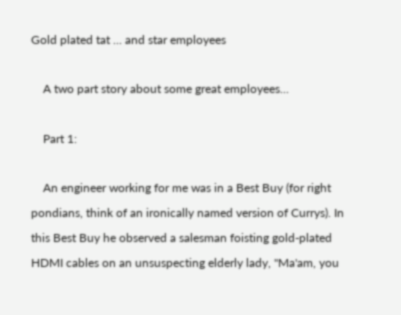Gold plated tat ... and star employees

    A two part story about some great employees...

    Part 1:

    An engineer working for me was in a Best Buy (for right pondians, think of an ironically named version of Currys). In this Best Buy he observed a salesman foisting gold-plated HDMI cables on an unsuspecting elderly lady, "Ma'am, you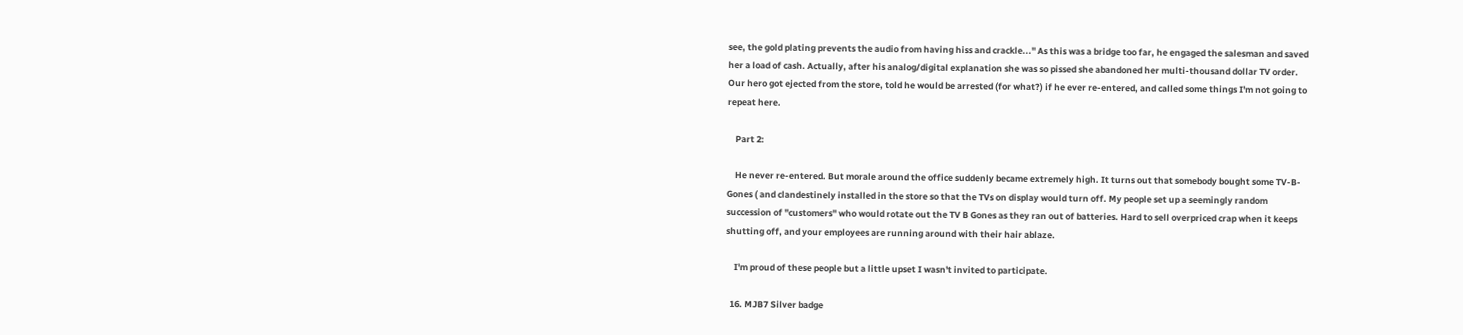see, the gold plating prevents the audio from having hiss and crackle..." As this was a bridge too far, he engaged the salesman and saved her a load of cash. Actually, after his analog/digital explanation she was so pissed she abandoned her multi-thousand dollar TV order. Our hero got ejected from the store, told he would be arrested (for what?) if he ever re-entered, and called some things I'm not going to repeat here.

    Part 2:

    He never re-entered. But morale around the office suddenly became extremely high. It turns out that somebody bought some TV-B-Gones ( and clandestinely installed in the store so that the TVs on display would turn off. My people set up a seemingly random succession of "customers" who would rotate out the TV B Gones as they ran out of batteries. Hard to sell overpriced crap when it keeps shutting off, and your employees are running around with their hair ablaze.

    I'm proud of these people but a little upset I wasn't invited to participate.

  16. MJB7 Silver badge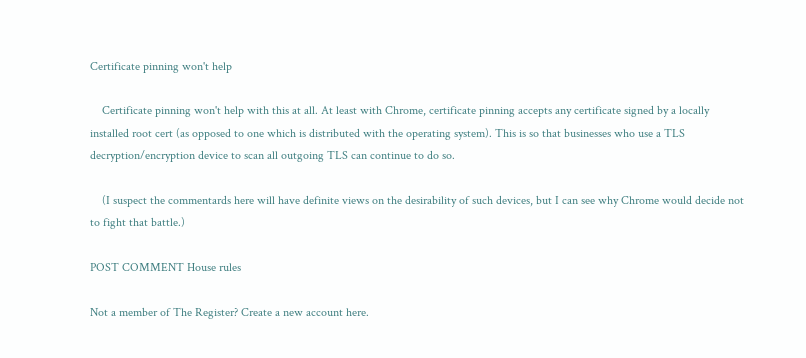Certificate pinning won't help

    Certificate pinning won't help with this at all. At least with Chrome, certificate pinning accepts any certificate signed by a locally installed root cert (as opposed to one which is distributed with the operating system). This is so that businesses who use a TLS decryption/encryption device to scan all outgoing TLS can continue to do so.

    (I suspect the commentards here will have definite views on the desirability of such devices, but I can see why Chrome would decide not to fight that battle.)

POST COMMENT House rules

Not a member of The Register? Create a new account here.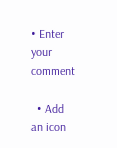• Enter your comment

  • Add an icon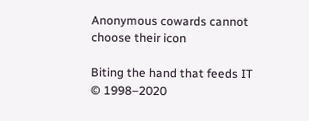Anonymous cowards cannot choose their icon

Biting the hand that feeds IT © 1998–2020